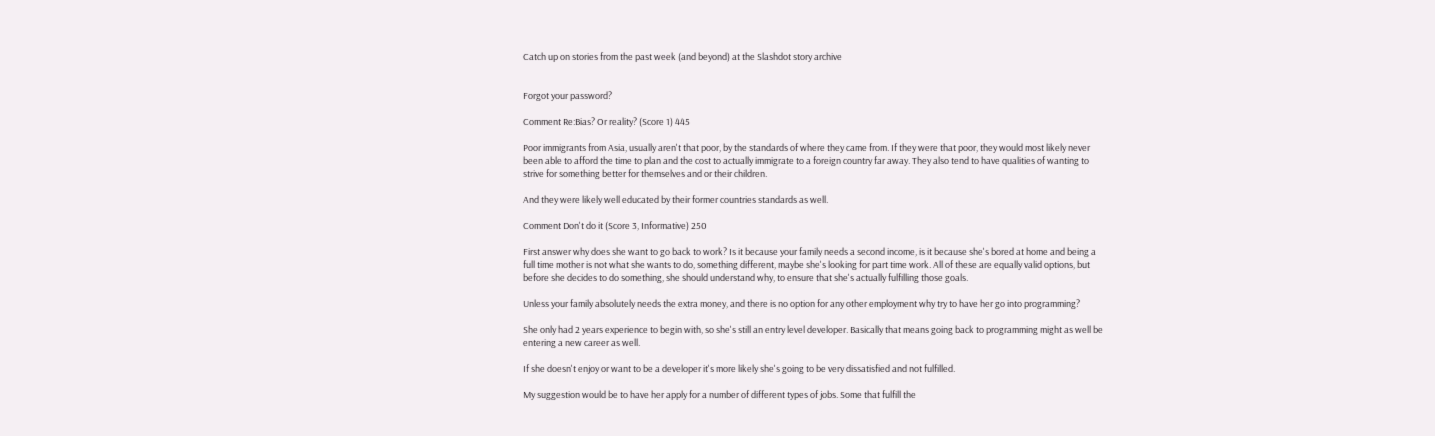Catch up on stories from the past week (and beyond) at the Slashdot story archive


Forgot your password?

Comment Re:Bias? Or reality? (Score 1) 445

Poor immigrants from Asia, usually aren't that poor, by the standards of where they came from. If they were that poor, they would most likely never been able to afford the time to plan and the cost to actually immigrate to a foreign country far away. They also tend to have qualities of wanting to strive for something better for themselves and or their children.

And they were likely well educated by their former countries standards as well.

Comment Don't do it (Score 3, Informative) 250

First answer why does she want to go back to work? Is it because your family needs a second income, is it because she's bored at home and being a full time mother is not what she wants to do, something different, maybe she's looking for part time work. All of these are equally valid options, but before she decides to do something, she should understand why, to ensure that she's actually fulfilling those goals.

Unless your family absolutely needs the extra money, and there is no option for any other employment why try to have her go into programming?

She only had 2 years experience to begin with, so she's still an entry level developer. Basically that means going back to programming might as well be entering a new career as well.

If she doesn't enjoy or want to be a developer it's more likely she's going to be very dissatisfied and not fulfilled.

My suggestion would be to have her apply for a number of different types of jobs. Some that fulfill the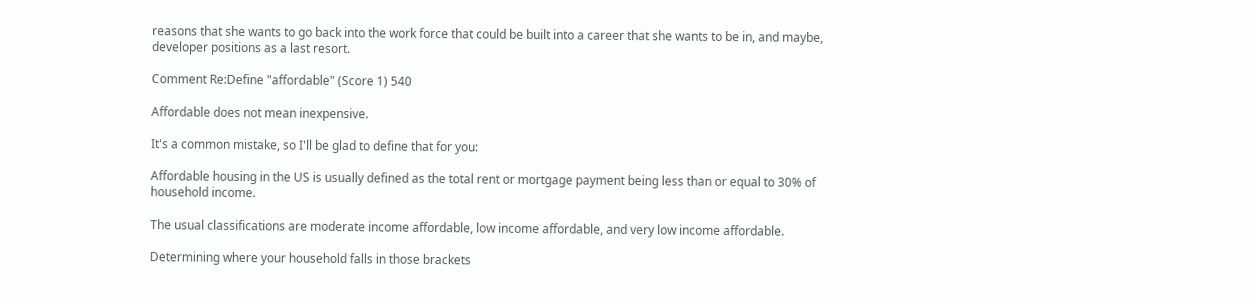reasons that she wants to go back into the work force that could be built into a career that she wants to be in, and maybe, developer positions as a last resort.

Comment Re:Define "affordable" (Score 1) 540

Affordable does not mean inexpensive.

It's a common mistake, so I'll be glad to define that for you:

Affordable housing in the US is usually defined as the total rent or mortgage payment being less than or equal to 30% of household income.

The usual classifications are moderate income affordable, low income affordable, and very low income affordable.

Determining where your household falls in those brackets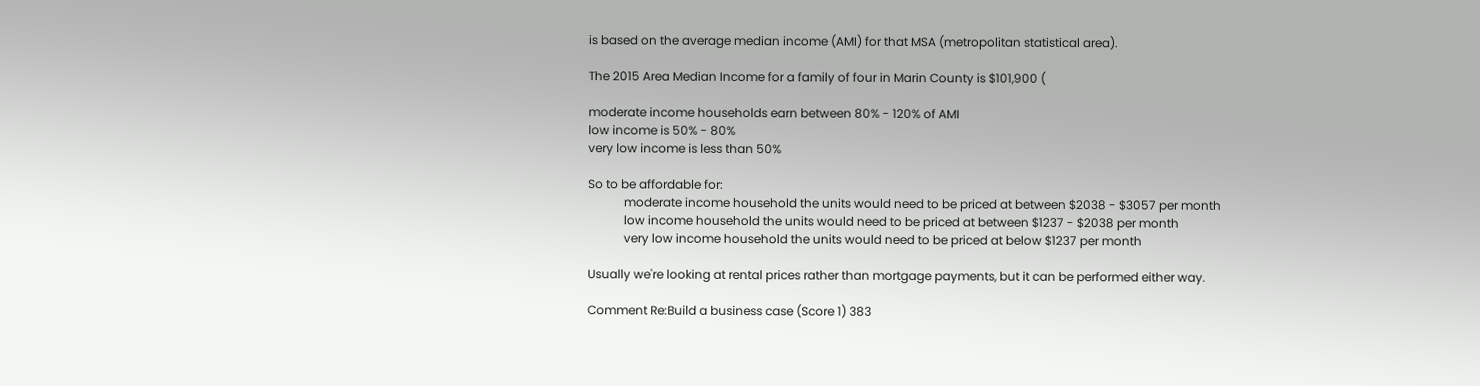is based on the average median income (AMI) for that MSA (metropolitan statistical area).

The 2015 Area Median Income for a family of four in Marin County is $101,900 (

moderate income households earn between 80% - 120% of AMI
low income is 50% - 80%
very low income is less than 50%

So to be affordable for:
            moderate income household the units would need to be priced at between $2038 - $3057 per month
            low income household the units would need to be priced at between $1237 - $2038 per month
            very low income household the units would need to be priced at below $1237 per month

Usually we're looking at rental prices rather than mortgage payments, but it can be performed either way.

Comment Re:Build a business case (Score 1) 383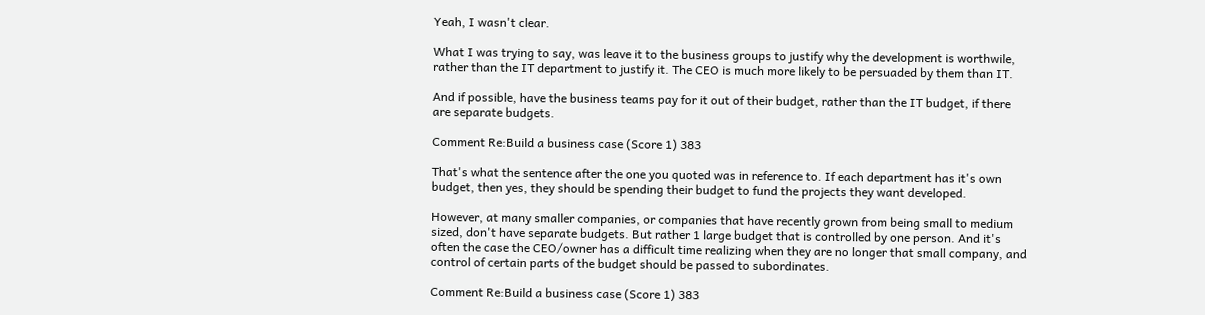Yeah, I wasn't clear.

What I was trying to say, was leave it to the business groups to justify why the development is worthwile, rather than the IT department to justify it. The CEO is much more likely to be persuaded by them than IT.

And if possible, have the business teams pay for it out of their budget, rather than the IT budget, if there are separate budgets.

Comment Re:Build a business case (Score 1) 383

That's what the sentence after the one you quoted was in reference to. If each department has it's own budget, then yes, they should be spending their budget to fund the projects they want developed.

However, at many smaller companies, or companies that have recently grown from being small to medium sized, don't have separate budgets. But rather 1 large budget that is controlled by one person. And it's often the case the CEO/owner has a difficult time realizing when they are no longer that small company, and control of certain parts of the budget should be passed to subordinates.

Comment Re:Build a business case (Score 1) 383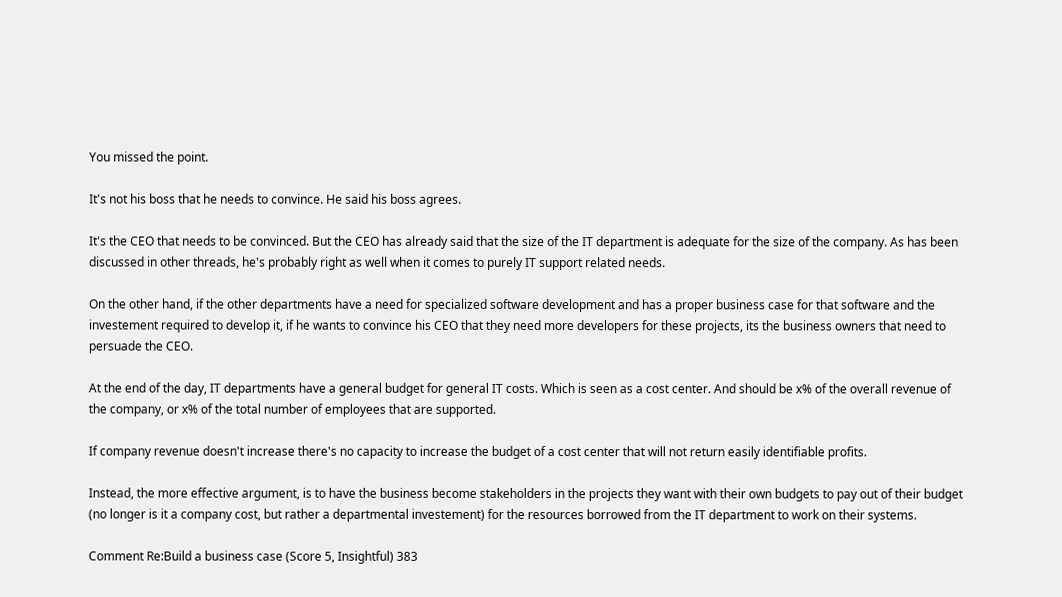You missed the point.

It's not his boss that he needs to convince. He said his boss agrees.

It's the CEO that needs to be convinced. But the CEO has already said that the size of the IT department is adequate for the size of the company. As has been discussed in other threads, he's probably right as well when it comes to purely IT support related needs.

On the other hand, if the other departments have a need for specialized software development and has a proper business case for that software and the investement required to develop it, if he wants to convince his CEO that they need more developers for these projects, its the business owners that need to persuade the CEO.

At the end of the day, IT departments have a general budget for general IT costs. Which is seen as a cost center. And should be x% of the overall revenue of the company, or x% of the total number of employees that are supported.

If company revenue doesn't increase there's no capacity to increase the budget of a cost center that will not return easily identifiable profits.

Instead, the more effective argument, is to have the business become stakeholders in the projects they want with their own budgets to pay out of their budget (no longer is it a company cost, but rather a departmental investement) for the resources borrowed from the IT department to work on their systems.

Comment Re:Build a business case (Score 5, Insightful) 383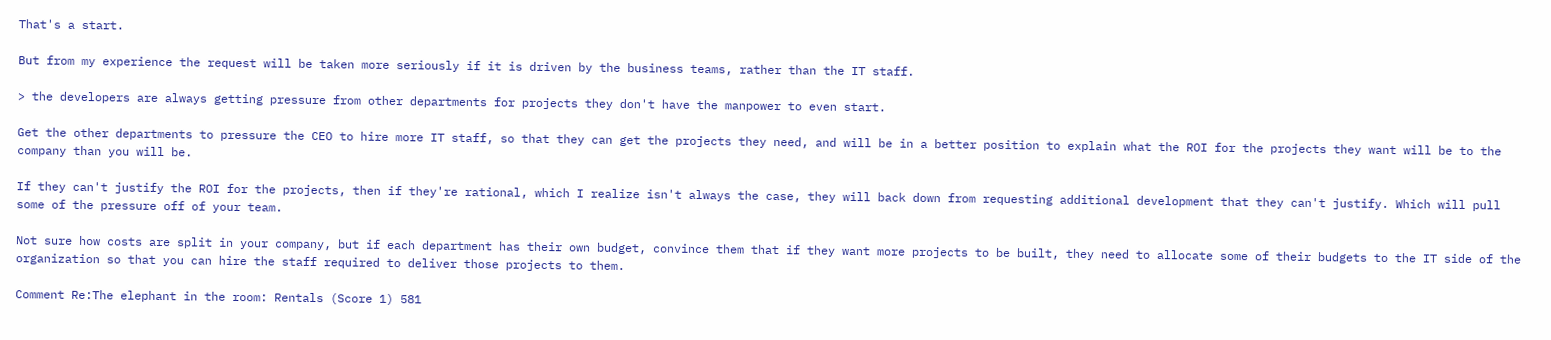That's a start.

But from my experience the request will be taken more seriously if it is driven by the business teams, rather than the IT staff.

> the developers are always getting pressure from other departments for projects they don't have the manpower to even start.

Get the other departments to pressure the CEO to hire more IT staff, so that they can get the projects they need, and will be in a better position to explain what the ROI for the projects they want will be to the company than you will be.

If they can't justify the ROI for the projects, then if they're rational, which I realize isn't always the case, they will back down from requesting additional development that they can't justify. Which will pull some of the pressure off of your team.

Not sure how costs are split in your company, but if each department has their own budget, convince them that if they want more projects to be built, they need to allocate some of their budgets to the IT side of the organization so that you can hire the staff required to deliver those projects to them.

Comment Re:The elephant in the room: Rentals (Score 1) 581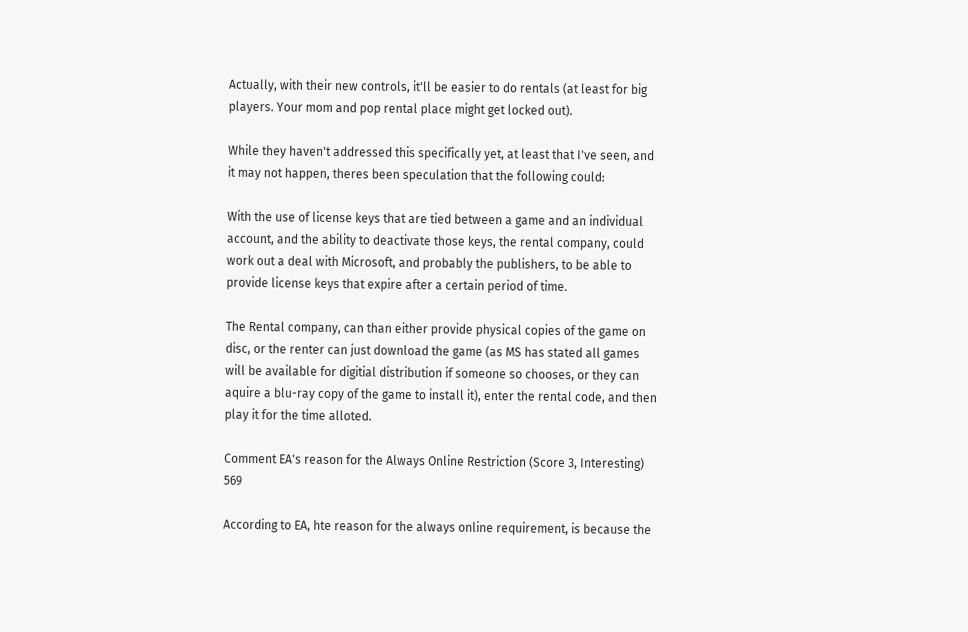Actually, with their new controls, it'll be easier to do rentals (at least for big players. Your mom and pop rental place might get locked out).

While they haven't addressed this specifically yet, at least that I've seen, and it may not happen, theres been speculation that the following could:

With the use of license keys that are tied between a game and an individual account, and the ability to deactivate those keys, the rental company, could work out a deal with Microsoft, and probably the publishers, to be able to provide license keys that expire after a certain period of time.

The Rental company, can than either provide physical copies of the game on disc, or the renter can just download the game (as MS has stated all games will be available for digitial distribution if someone so chooses, or they can aquire a blu-ray copy of the game to install it), enter the rental code, and then play it for the time alloted.

Comment EA's reason for the Always Online Restriction (Score 3, Interesting) 569

According to EA, hte reason for the always online requirement, is because the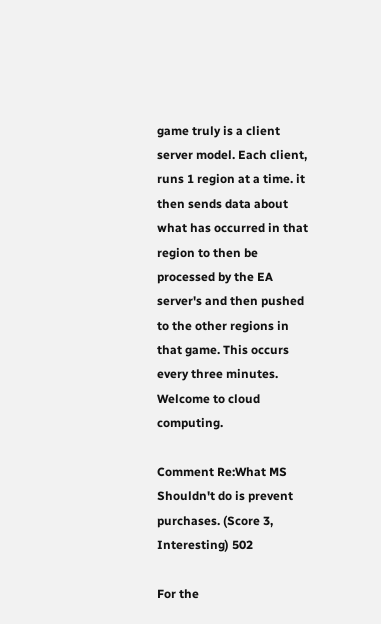game truly is a client server model. Each client, runs 1 region at a time. it then sends data about what has occurred in that region to then be processed by the EA server's and then pushed to the other regions in that game. This occurs every three minutes. Welcome to cloud computing.

Comment Re:What MS Shouldn't do is prevent purchases. (Score 3, Interesting) 502

For the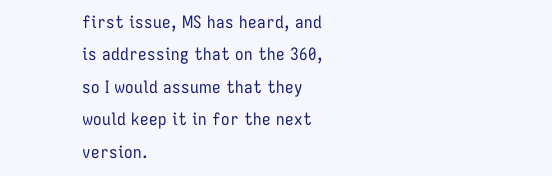first issue, MS has heard, and is addressing that on the 360, so I would assume that they would keep it in for the next version.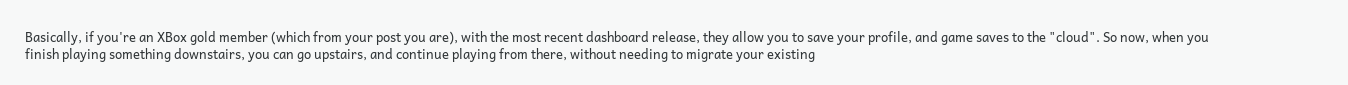Basically, if you're an XBox gold member (which from your post you are), with the most recent dashboard release, they allow you to save your profile, and game saves to the "cloud". So now, when you finish playing something downstairs, you can go upstairs, and continue playing from there, without needing to migrate your existing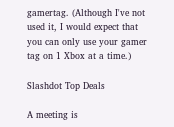gamertag. (Although I've not used it, I would expect that you can only use your gamer tag on 1 Xbox at a time.)

Slashdot Top Deals

A meeting is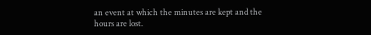an event at which the minutes are kept and the hours are lost.